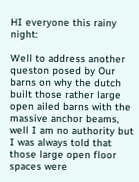HI everyone this rainy night:

Well to address another queston posed by Our barns on why the dutch built those rather large open ailed barns with the massive anchor beams, well I am no authority but I was always told that those large open floor spaces were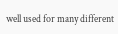well used for many different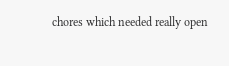chores which needed really open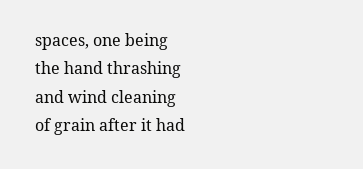spaces, one being the hand thrashing and wind cleaning of grain after it had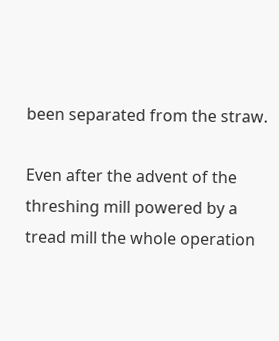been separated from the straw.

Even after the advent of the threshing mill powered by a tread mill the whole operation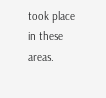took place in these areas.